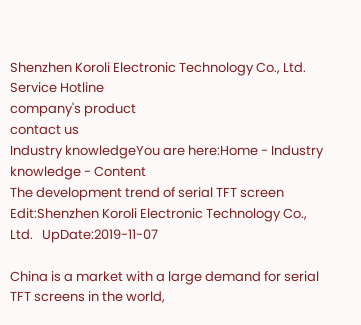Shenzhen Koroli Electronic Technology Co., Ltd.
Service Hotline
company's product
contact us
Industry knowledgeYou are here:Home - Industry knowledge - Content
The development trend of serial TFT screen
Edit:Shenzhen Koroli Electronic Technology Co., Ltd.   UpDate:2019-11-07

China is a market with a large demand for serial TFT screens in the world,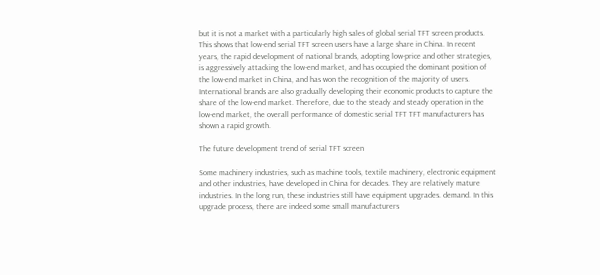but it is not a market with a particularly high sales of global serial TFT screen products. This shows that low-end serial TFT screen users have a large share in China. In recent years, the rapid development of national brands, adopting low-price and other strategies, is aggressively attacking the low-end market, and has occupied the dominant position of the low-end market in China, and has won the recognition of the majority of users. International brands are also gradually developing their economic products to capture the share of the low-end market. Therefore, due to the steady and steady operation in the low-end market, the overall performance of domestic serial TFT TFT manufacturers has shown a rapid growth.

The future development trend of serial TFT screen

Some machinery industries, such as machine tools, textile machinery, electronic equipment and other industries, have developed in China for decades. They are relatively mature industries. In the long run, these industries still have equipment upgrades. demand. In this upgrade process, there are indeed some small manufacturers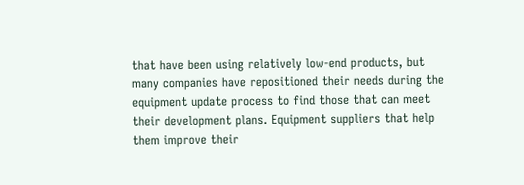that have been using relatively low-end products, but many companies have repositioned their needs during the equipment update process to find those that can meet their development plans. Equipment suppliers that help them improve their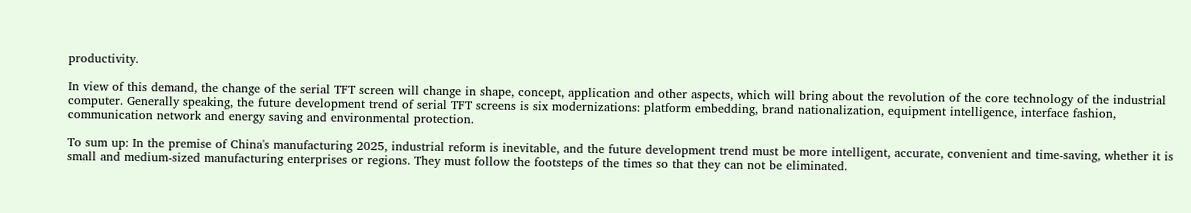productivity.

In view of this demand, the change of the serial TFT screen will change in shape, concept, application and other aspects, which will bring about the revolution of the core technology of the industrial computer. Generally speaking, the future development trend of serial TFT screens is six modernizations: platform embedding, brand nationalization, equipment intelligence, interface fashion, communication network and energy saving and environmental protection.

To sum up: In the premise of China's manufacturing 2025, industrial reform is inevitable, and the future development trend must be more intelligent, accurate, convenient and time-saving, whether it is small and medium-sized manufacturing enterprises or regions. They must follow the footsteps of the times so that they can not be eliminated.